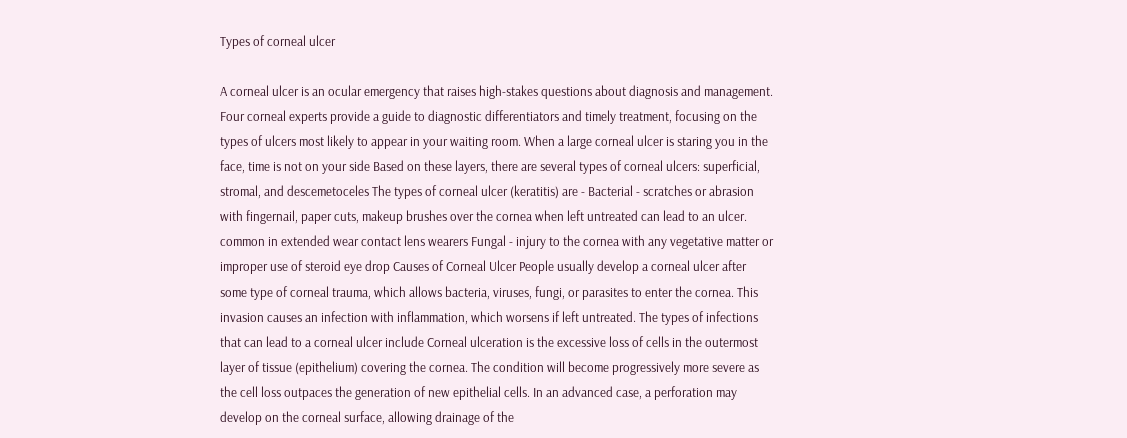Types of corneal ulcer

A corneal ulcer is an ocular emergency that raises high-stakes questions about diagnosis and management. Four corneal experts provide a guide to diagnostic differentiators and timely treatment, focusing on the types of ulcers most likely to appear in your waiting room. When a large corneal ulcer is staring you in the face, time is not on your side Based on these layers, there are several types of corneal ulcers: superficial, stromal, and descemetoceles The types of corneal ulcer (keratitis) are - Bacterial - scratches or abrasion with fingernail, paper cuts, makeup brushes over the cornea when left untreated can lead to an ulcer. common in extended wear contact lens wearers Fungal - injury to the cornea with any vegetative matter or improper use of steroid eye drop Causes of Corneal Ulcer People usually develop a corneal ulcer after some type of corneal trauma, which allows bacteria, viruses, fungi, or parasites to enter the cornea. This invasion causes an infection with inflammation, which worsens if left untreated. The types of infections that can lead to a corneal ulcer include Corneal ulceration is the excessive loss of cells in the outermost layer of tissue (epithelium) covering the cornea. The condition will become progressively more severe as the cell loss outpaces the generation of new epithelial cells. In an advanced case, a perforation may develop on the corneal surface, allowing drainage of the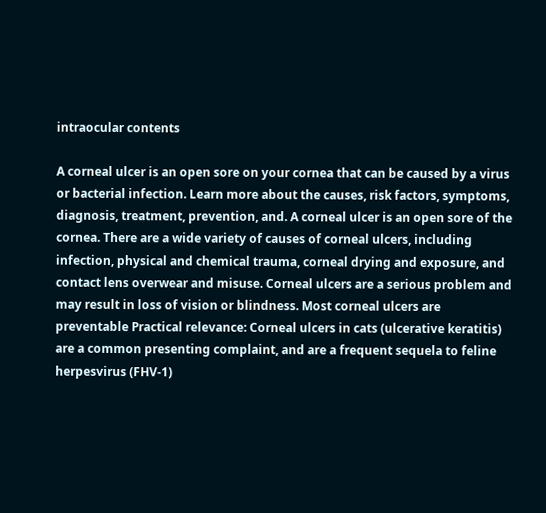intraocular contents

A corneal ulcer is an open sore on your cornea that can be caused by a virus or bacterial infection. Learn more about the causes, risk factors, symptoms, diagnosis, treatment, prevention, and. A corneal ulcer is an open sore of the cornea. There are a wide variety of causes of corneal ulcers, including infection, physical and chemical trauma, corneal drying and exposure, and contact lens overwear and misuse. Corneal ulcers are a serious problem and may result in loss of vision or blindness. Most corneal ulcers are preventable Practical relevance: Corneal ulcers in cats (ulcerative keratitis) are a common presenting complaint, and are a frequent sequela to feline herpesvirus (FHV-1)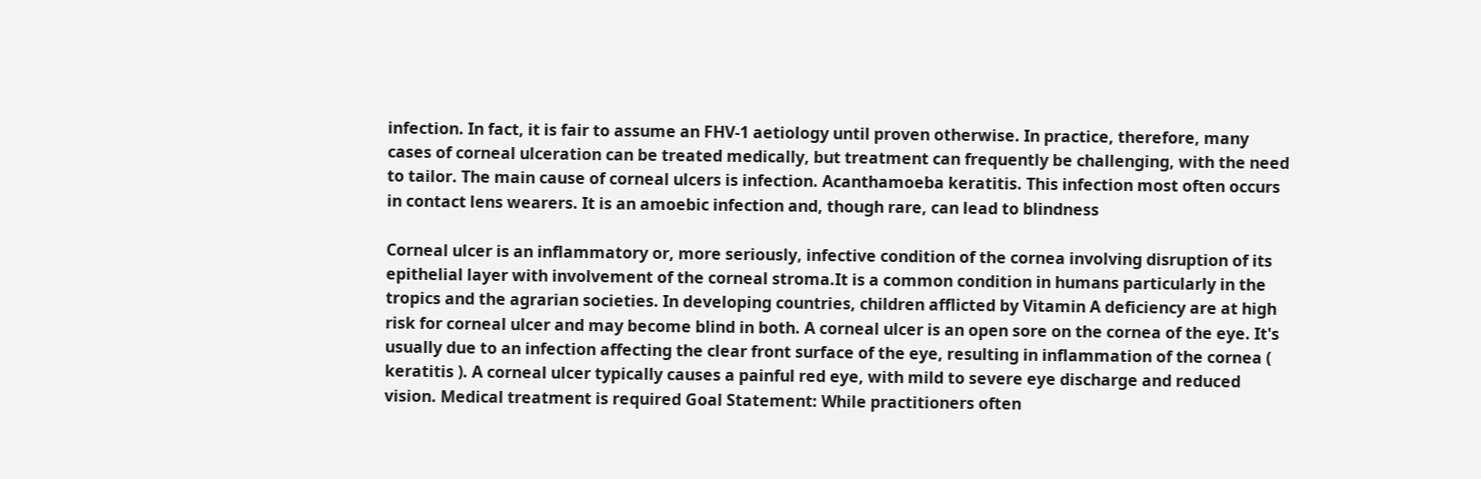infection. In fact, it is fair to assume an FHV-1 aetiology until proven otherwise. In practice, therefore, many cases of corneal ulceration can be treated medically, but treatment can frequently be challenging, with the need to tailor. The main cause of corneal ulcers is infection. Acanthamoeba keratitis. This infection most often occurs in contact lens wearers. It is an amoebic infection and, though rare, can lead to blindness

Corneal ulcer is an inflammatory or, more seriously, infective condition of the cornea involving disruption of its epithelial layer with involvement of the corneal stroma.It is a common condition in humans particularly in the tropics and the agrarian societies. In developing countries, children afflicted by Vitamin A deficiency are at high risk for corneal ulcer and may become blind in both. A corneal ulcer is an open sore on the cornea of the eye. It's usually due to an infection affecting the clear front surface of the eye, resulting in inflammation of the cornea ( keratitis ). A corneal ulcer typically causes a painful red eye, with mild to severe eye discharge and reduced vision. Medical treatment is required Goal Statement: While practitioners often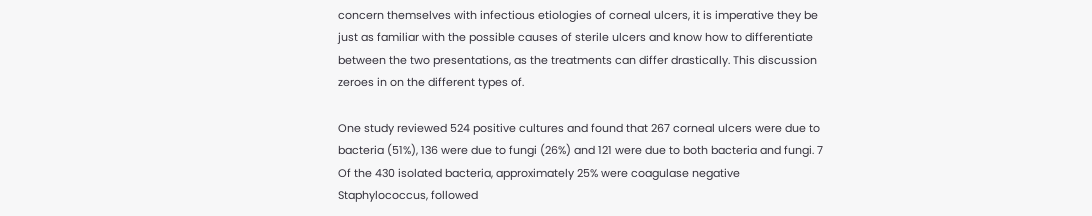concern themselves with infectious etiologies of corneal ulcers, it is imperative they be just as familiar with the possible causes of sterile ulcers and know how to differentiate between the two presentations, as the treatments can differ drastically. This discussion zeroes in on the different types of.

One study reviewed 524 positive cultures and found that 267 corneal ulcers were due to bacteria (51%), 136 were due to fungi (26%) and 121 were due to both bacteria and fungi. 7 Of the 430 isolated bacteria, approximately 25% were coagulase negative Staphylococcus, followed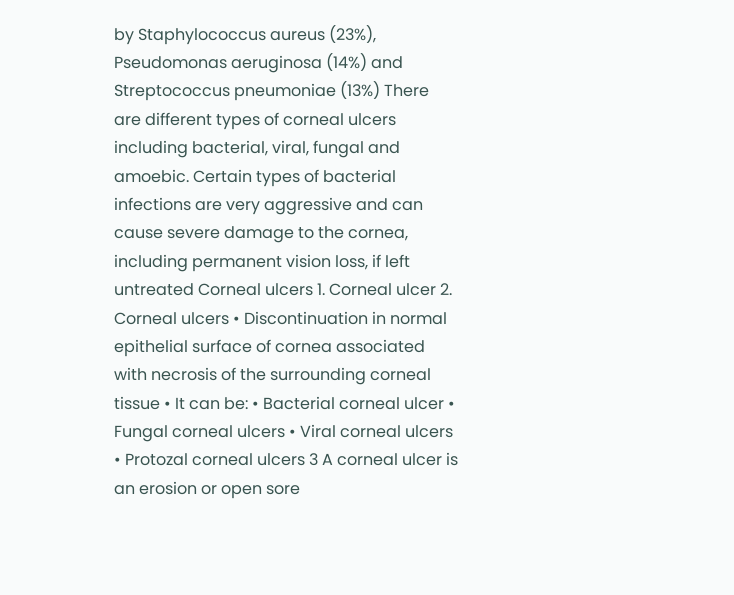by Staphylococcus aureus (23%), Pseudomonas aeruginosa (14%) and Streptococcus pneumoniae (13%) There are different types of corneal ulcers including bacterial, viral, fungal and amoebic. Certain types of bacterial infections are very aggressive and can cause severe damage to the cornea, including permanent vision loss, if left untreated Corneal ulcers 1. Corneal ulcer 2. Corneal ulcers • Discontinuation in normal epithelial surface of cornea associated with necrosis of the surrounding corneal tissue • It can be: • Bacterial corneal ulcer • Fungal corneal ulcers • Viral corneal ulcers • Protozal corneal ulcers 3 A corneal ulcer is an erosion or open sore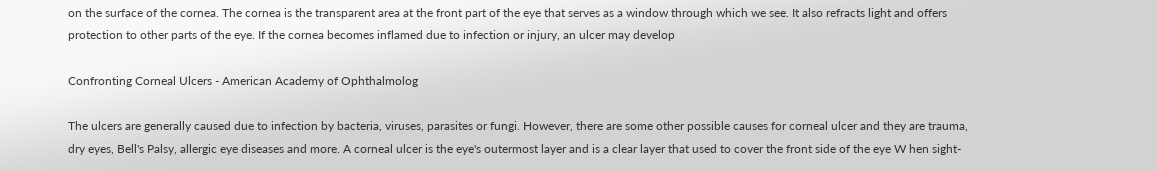on the surface of the cornea. The cornea is the transparent area at the front part of the eye that serves as a window through which we see. It also refracts light and offers protection to other parts of the eye. If the cornea becomes inflamed due to infection or injury, an ulcer may develop

Confronting Corneal Ulcers - American Academy of Ophthalmolog

The ulcers are generally caused due to infection by bacteria, viruses, parasites or fungi. However, there are some other possible causes for corneal ulcer and they are trauma, dry eyes, Bell's Palsy, allergic eye diseases and more. A corneal ulcer is the eye's outermost layer and is a clear layer that used to cover the front side of the eye W hen sight-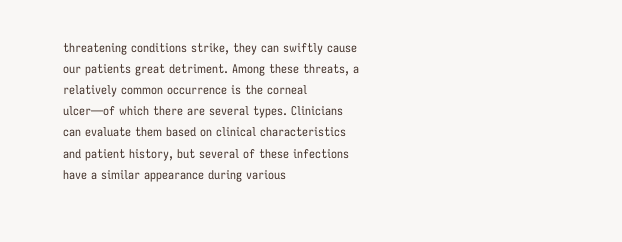threatening conditions strike, they can swiftly cause our patients great detriment. Among these threats, a relatively common occurrence is the corneal ulcer—of which there are several types. Clinicians can evaluate them based on clinical characteristics and patient history, but several of these infections have a similar appearance during various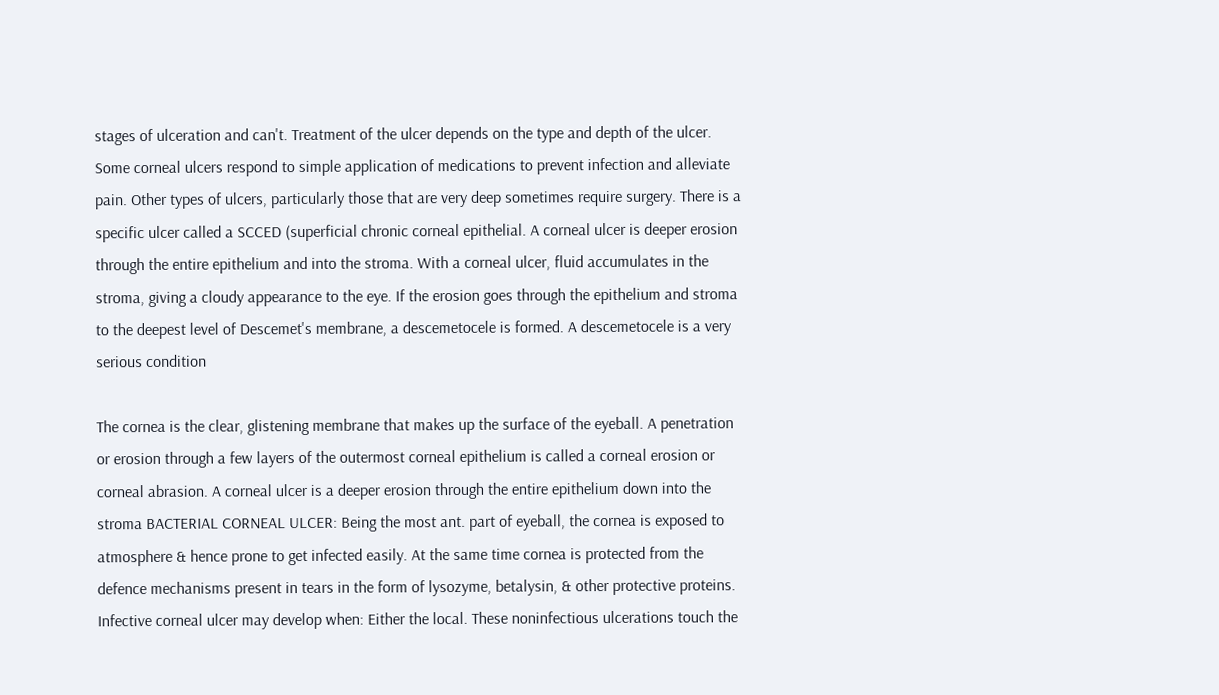stages of ulceration and can't. Treatment of the ulcer depends on the type and depth of the ulcer. Some corneal ulcers respond to simple application of medications to prevent infection and alleviate pain. Other types of ulcers, particularly those that are very deep sometimes require surgery. There is a specific ulcer called a SCCED (superficial chronic corneal epithelial. A corneal ulcer is deeper erosion through the entire epithelium and into the stroma. With a corneal ulcer, fluid accumulates in the stroma, giving a cloudy appearance to the eye. If the erosion goes through the epithelium and stroma to the deepest level of Descemet's membrane, a descemetocele is formed. A descemetocele is a very serious condition

The cornea is the clear, glistening membrane that makes up the surface of the eyeball. A penetration or erosion through a few layers of the outermost corneal epithelium is called a corneal erosion or corneal abrasion. A corneal ulcer is a deeper erosion through the entire epithelium down into the stroma BACTERIAL CORNEAL ULCER: Being the most ant. part of eyeball, the cornea is exposed to atmosphere & hence prone to get infected easily. At the same time cornea is protected from the defence mechanisms present in tears in the form of lysozyme, betalysin, & other protective proteins. Infective corneal ulcer may develop when: Either the local. These noninfectious ulcerations touch the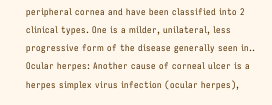peripheral cornea and have been classified into 2 clinical types. One is a milder, unilateral, less progressive form of the disease generally seen in.. Ocular herpes: Another cause of corneal ulcer is a herpes simplex virus infection (ocular herpes),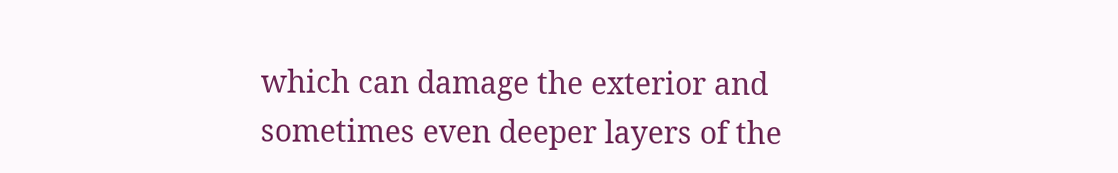which can damage the exterior and sometimes even deeper layers of the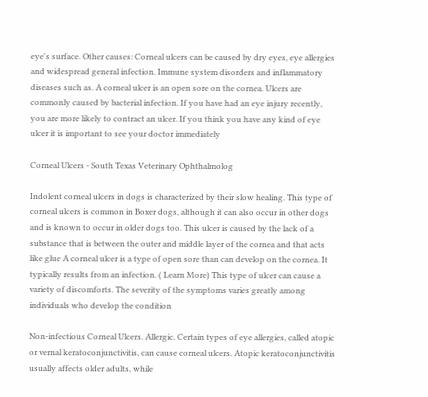eye's surface. Other causes: Corneal ulcers can be caused by dry eyes, eye allergies and widespread general infection. Immune system disorders and inflammatory diseases such as. A corneal ulcer is an open sore on the cornea. Ulcers are commonly caused by bacterial infection. If you have had an eye injury recently, you are more likely to contract an ulcer. If you think you have any kind of eye ulcer it is important to see your doctor immediately

Corneal Ulcers - South Texas Veterinary Ophthalmolog

Indolent corneal ulcers in dogs is characterized by their slow healing. This type of corneal ulcers is common in Boxer dogs, although it can also occur in other dogs and is known to occur in older dogs too. This ulcer is caused by the lack of a substance that is between the outer and middle layer of the cornea and that acts like glue A corneal ulcer is a type of open sore than can develop on the cornea. It typically results from an infection. ( Learn More) This type of ulcer can cause a variety of discomforts. The severity of the symptoms varies greatly among individuals who develop the condition

Non-infectious Corneal Ulcers. Allergic. Certain types of eye allergies, called atopic or vernal keratoconjunctivitis, can cause corneal ulcers. Atopic keratoconjunctivitis usually affects older adults, while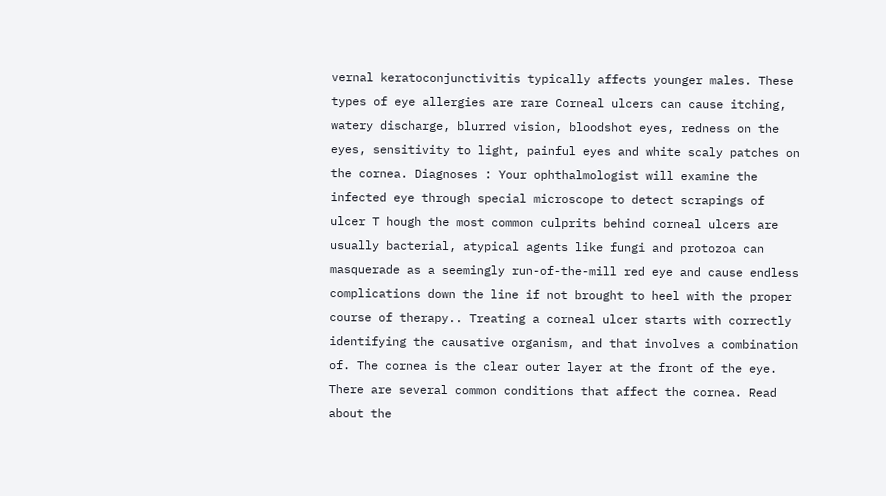vernal keratoconjunctivitis typically affects younger males. These types of eye allergies are rare Corneal ulcers can cause itching, watery discharge, blurred vision, bloodshot eyes, redness on the eyes, sensitivity to light, painful eyes and white scaly patches on the cornea. Diagnoses : Your ophthalmologist will examine the infected eye through special microscope to detect scrapings of ulcer T hough the most common culprits behind corneal ulcers are usually bacterial, atypical agents like fungi and protozoa can masquerade as a seemingly run-of-the-mill red eye and cause endless complications down the line if not brought to heel with the proper course of therapy.. Treating a corneal ulcer starts with correctly identifying the causative organism, and that involves a combination of. The cornea is the clear outer layer at the front of the eye. There are several common conditions that affect the cornea. Read about the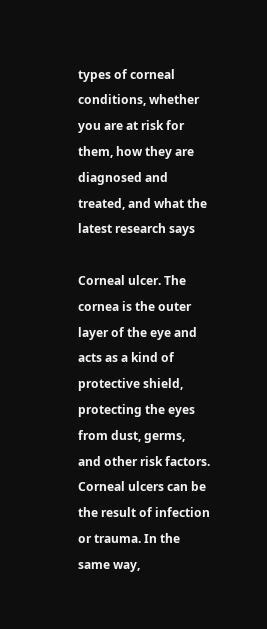types of corneal conditions, whether you are at risk for them, how they are diagnosed and treated, and what the latest research says

Corneal ulcer. The cornea is the outer layer of the eye and acts as a kind of protective shield, protecting the eyes from dust, germs, and other risk factors. Corneal ulcers can be the result of infection or trauma. In the same way,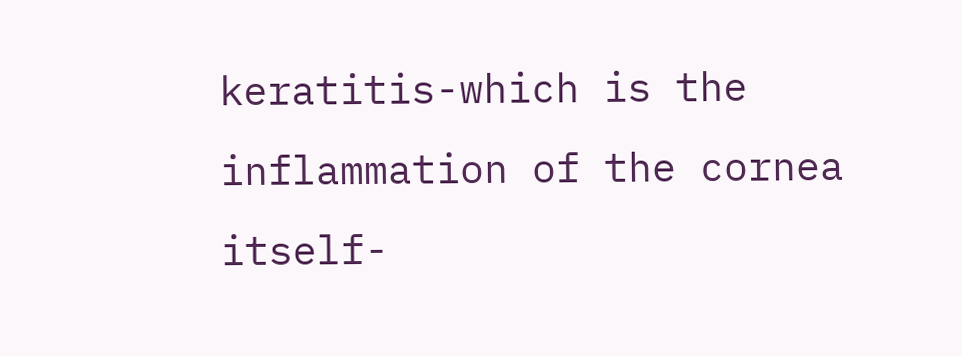keratitis-which is the inflammation of the cornea itself-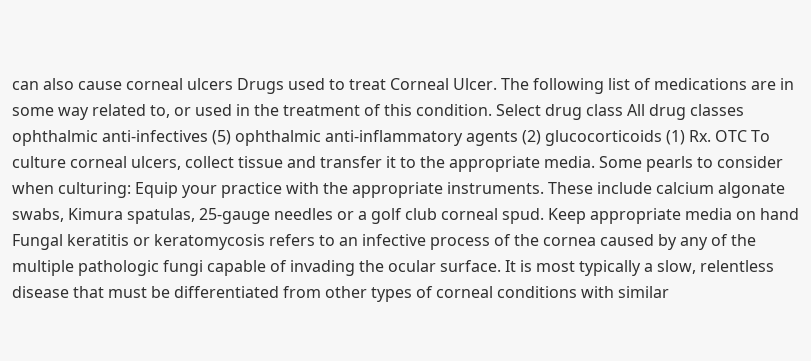can also cause corneal ulcers Drugs used to treat Corneal Ulcer. The following list of medications are in some way related to, or used in the treatment of this condition. Select drug class All drug classes ophthalmic anti-infectives (5) ophthalmic anti-inflammatory agents (2) glucocorticoids (1) Rx. OTC To culture corneal ulcers, collect tissue and transfer it to the appropriate media. Some pearls to consider when culturing: Equip your practice with the appropriate instruments. These include calcium algonate swabs, Kimura spatulas, 25-gauge needles or a golf club corneal spud. Keep appropriate media on hand Fungal keratitis or keratomycosis refers to an infective process of the cornea caused by any of the multiple pathologic fungi capable of invading the ocular surface. It is most typically a slow, relentless disease that must be differentiated from other types of corneal conditions with similar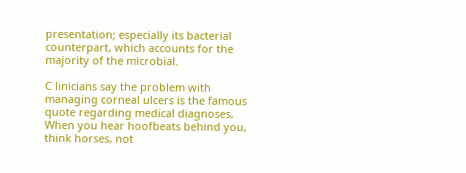presentation; especially its bacterial counterpart, which accounts for the majority of the microbial.

C linicians say the problem with managing corneal ulcers is the famous quote regarding medical diagnoses, When you hear hoofbeats behind you, think horses, not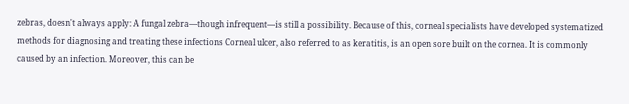zebras, doesn't always apply: A fungal zebra—though infrequent—is still a possibility. Because of this, corneal specialists have developed systematized methods for diagnosing and treating these infections Corneal ulcer, also referred to as keratitis, is an open sore built on the cornea. It is commonly caused by an infection. Moreover, this can be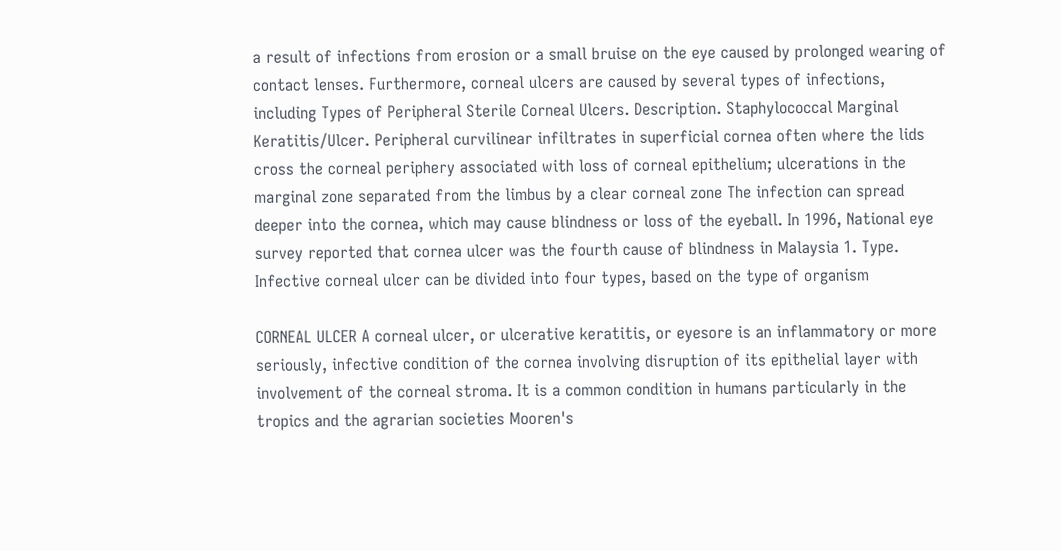a result of infections from erosion or a small bruise on the eye caused by prolonged wearing of contact lenses. Furthermore, corneal ulcers are caused by several types of infections, including Types of Peripheral Sterile Corneal Ulcers. Description. Staphylococcal Marginal Keratitis/Ulcer. Peripheral curvilinear infiltrates in superficial cornea often where the lids cross the corneal periphery associated with loss of corneal epithelium; ulcerations in the marginal zone separated from the limbus by a clear corneal zone The infection can spread deeper into the cornea, which may cause blindness or loss of the eyeball. In 1996, National eye survey reported that cornea ulcer was the fourth cause of blindness in Malaysia 1. Type. Infective corneal ulcer can be divided into four types, based on the type of organism

CORNEAL ULCER A corneal ulcer, or ulcerative keratitis, or eyesore is an inflammatory or more seriously, infective condition of the cornea involving disruption of its epithelial layer with involvement of the corneal stroma. It is a common condition in humans particularly in the tropics and the agrarian societies Mooren's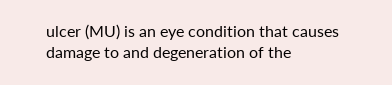ulcer (MU) is an eye condition that causes damage to and degeneration of the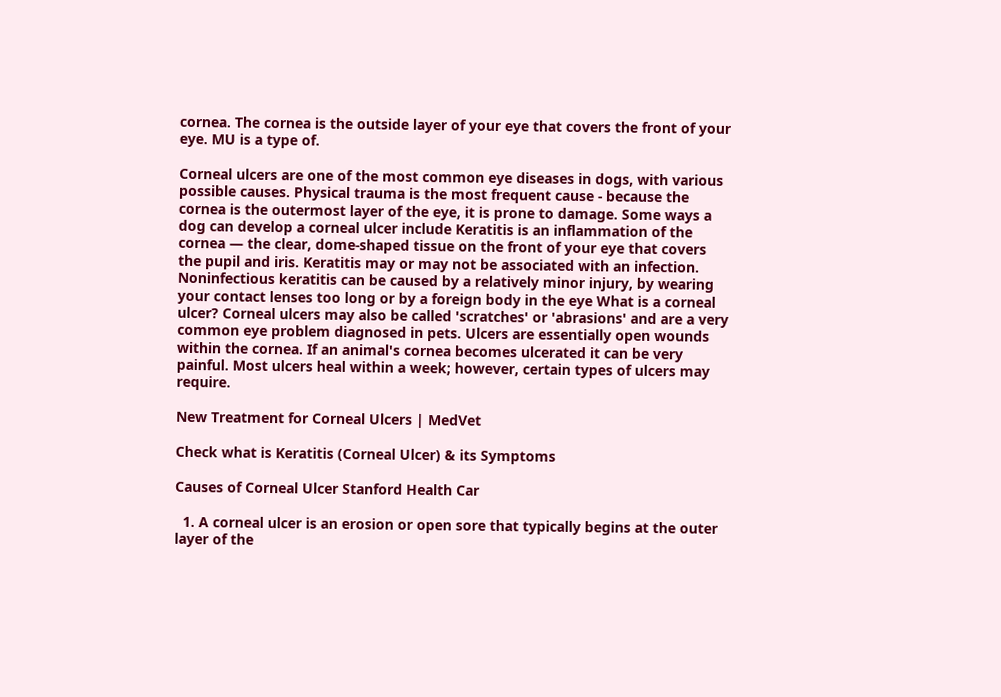cornea. The cornea is the outside layer of your eye that covers the front of your eye. MU is a type of.

Corneal ulcers are one of the most common eye diseases in dogs, with various possible causes. Physical trauma is the most frequent cause - because the cornea is the outermost layer of the eye, it is prone to damage. Some ways a dog can develop a corneal ulcer include Keratitis is an inflammation of the cornea — the clear, dome-shaped tissue on the front of your eye that covers the pupil and iris. Keratitis may or may not be associated with an infection. Noninfectious keratitis can be caused by a relatively minor injury, by wearing your contact lenses too long or by a foreign body in the eye What is a corneal ulcer? Corneal ulcers may also be called 'scratches' or 'abrasions' and are a very common eye problem diagnosed in pets. Ulcers are essentially open wounds within the cornea. If an animal's cornea becomes ulcerated it can be very painful. Most ulcers heal within a week; however, certain types of ulcers may require.

New Treatment for Corneal Ulcers | MedVet

Check what is Keratitis (Corneal Ulcer) & its Symptoms

Causes of Corneal Ulcer Stanford Health Car

  1. A corneal ulcer is an erosion or open sore that typically begins at the outer layer of the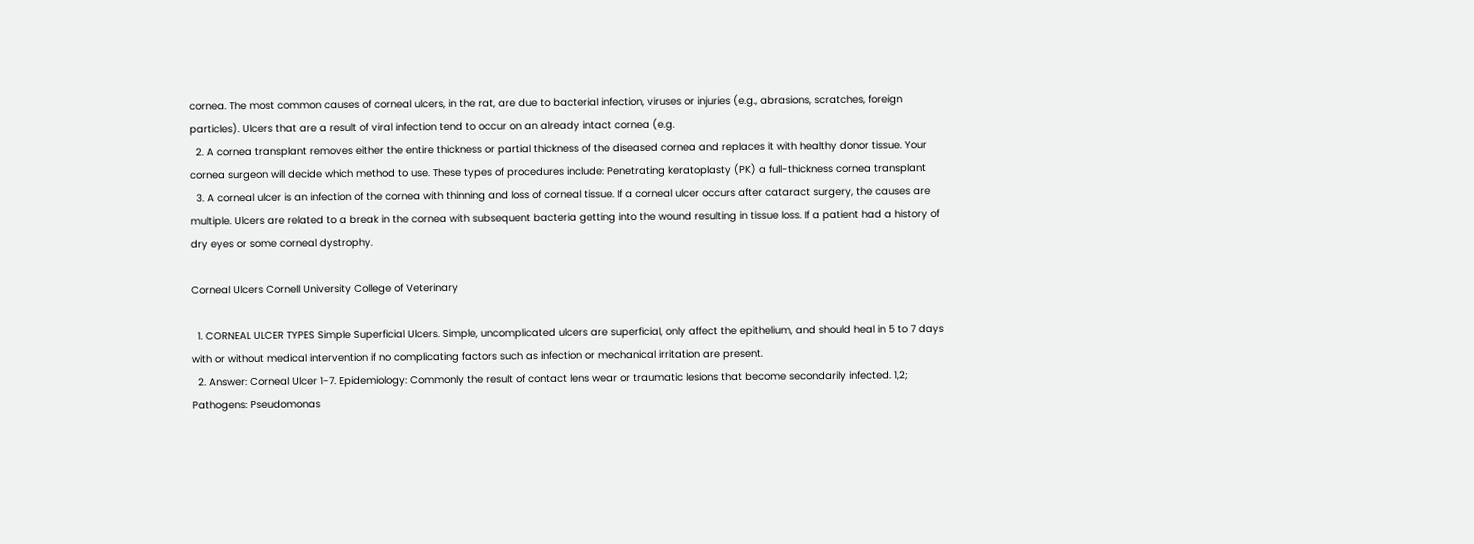cornea. The most common causes of corneal ulcers, in the rat, are due to bacterial infection, viruses or injuries (e.g., abrasions, scratches, foreign particles). Ulcers that are a result of viral infection tend to occur on an already intact cornea (e.g.
  2. A cornea transplant removes either the entire thickness or partial thickness of the diseased cornea and replaces it with healthy donor tissue. Your cornea surgeon will decide which method to use. These types of procedures include: Penetrating keratoplasty (PK) a full-thickness cornea transplant
  3. A corneal ulcer is an infection of the cornea with thinning and loss of corneal tissue. If a corneal ulcer occurs after cataract surgery, the causes are multiple. Ulcers are related to a break in the cornea with subsequent bacteria getting into the wound resulting in tissue loss. If a patient had a history of dry eyes or some corneal dystrophy.

Corneal Ulcers Cornell University College of Veterinary

  1. CORNEAL ULCER TYPES Simple Superficial Ulcers. Simple, uncomplicated ulcers are superficial, only affect the epithelium, and should heal in 5 to 7 days with or without medical intervention if no complicating factors such as infection or mechanical irritation are present.
  2. Answer: Corneal Ulcer 1-7. Epidemiology: Commonly the result of contact lens wear or traumatic lesions that become secondarily infected. 1,2; Pathogens: Pseudomonas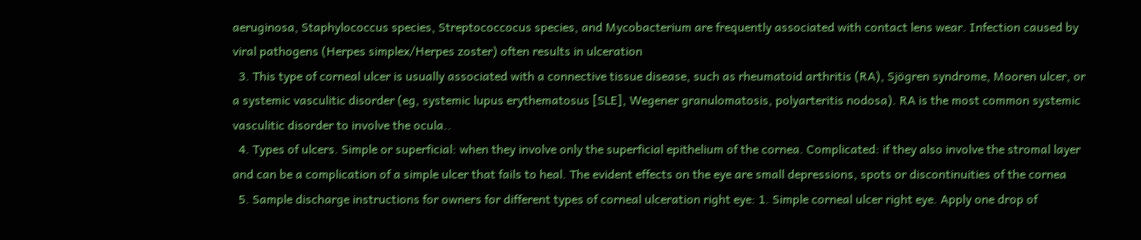aeruginosa, Staphylococcus species, Streptococcocus species, and Mycobacterium are frequently associated with contact lens wear. Infection caused by viral pathogens (Herpes simplex/Herpes zoster) often results in ulceration
  3. This type of corneal ulcer is usually associated with a connective tissue disease, such as rheumatoid arthritis (RA), Sjögren syndrome, Mooren ulcer, or a systemic vasculitic disorder (eg, systemic lupus erythematosus [SLE], Wegener granulomatosis, polyarteritis nodosa). RA is the most common systemic vasculitic disorder to involve the ocula..
  4. Types of ulcers. Simple or superficial: when they involve only the superficial epithelium of the cornea. Complicated: if they also involve the stromal layer and can be a complication of a simple ulcer that fails to heal. The evident effects on the eye are small depressions, spots or discontinuities of the cornea
  5. Sample discharge instructions for owners for different types of corneal ulceration right eye: 1. Simple corneal ulcer right eye. Apply one drop of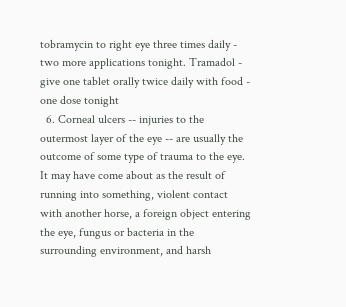tobramycin to right eye three times daily - two more applications tonight. Tramadol - give one tablet orally twice daily with food - one dose tonight
  6. Corneal ulcers -- injuries to the outermost layer of the eye -- are usually the outcome of some type of trauma to the eye. It may have come about as the result of running into something, violent contact with another horse, a foreign object entering the eye, fungus or bacteria in the surrounding environment, and harsh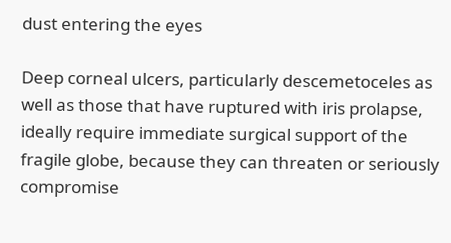dust entering the eyes

Deep corneal ulcers, particularly descemetoceles as well as those that have ruptured with iris prolapse, ideally require immediate surgical support of the fragile globe, because they can threaten or seriously compromise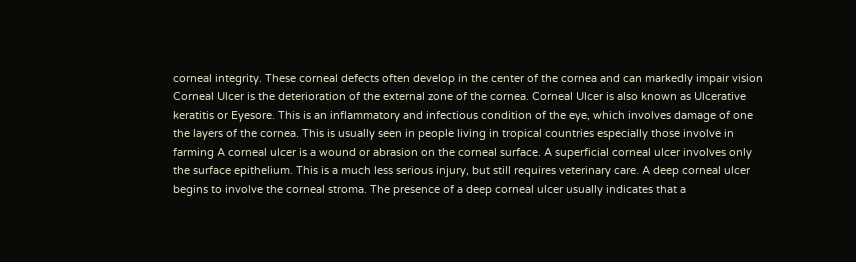corneal integrity. These corneal defects often develop in the center of the cornea and can markedly impair vision Corneal Ulcer is the deterioration of the external zone of the cornea. Corneal Ulcer is also known as Ulcerative keratitis or Eyesore. This is an inflammatory and infectious condition of the eye, which involves damage of one the layers of the cornea. This is usually seen in people living in tropical countries especially those involve in farming A corneal ulcer is a wound or abrasion on the corneal surface. A superficial corneal ulcer involves only the surface epithelium. This is a much less serious injury, but still requires veterinary care. A deep corneal ulcer begins to involve the corneal stroma. The presence of a deep corneal ulcer usually indicates that a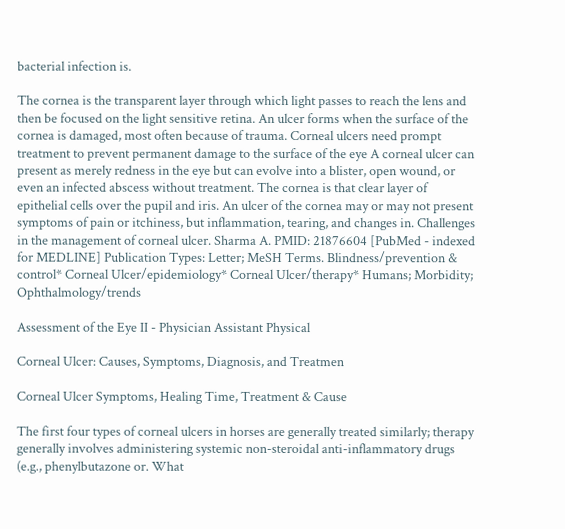bacterial infection is.

The cornea is the transparent layer through which light passes to reach the lens and then be focused on the light sensitive retina. An ulcer forms when the surface of the cornea is damaged, most often because of trauma. Corneal ulcers need prompt treatment to prevent permanent damage to the surface of the eye A corneal ulcer can present as merely redness in the eye but can evolve into a blister, open wound, or even an infected abscess without treatment. The cornea is that clear layer of epithelial cells over the pupil and iris. An ulcer of the cornea may or may not present symptoms of pain or itchiness, but inflammation, tearing, and changes in. Challenges in the management of corneal ulcer. Sharma A. PMID: 21876604 [PubMed - indexed for MEDLINE] Publication Types: Letter; MeSH Terms. Blindness/prevention & control* Corneal Ulcer/epidemiology* Corneal Ulcer/therapy* Humans; Morbidity; Ophthalmology/trends

Assessment of the Eye II - Physician Assistant Physical

Corneal Ulcer: Causes, Symptoms, Diagnosis, and Treatmen

Corneal Ulcer Symptoms, Healing Time, Treatment & Cause

The first four types of corneal ulcers in horses are generally treated similarly; therapy generally involves administering systemic non-steroidal anti-inflammatory drugs (e.g., phenylbutazone or. What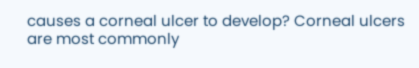causes a corneal ulcer to develop? Corneal ulcers are most commonly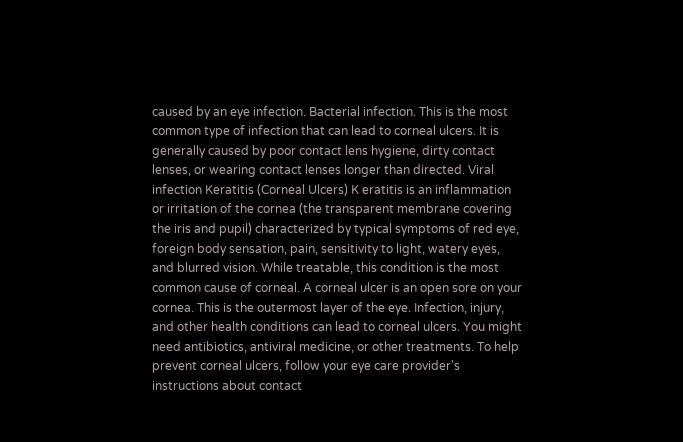caused by an eye infection. Bacterial infection. This is the most common type of infection that can lead to corneal ulcers. It is generally caused by poor contact lens hygiene, dirty contact lenses, or wearing contact lenses longer than directed. Viral infection Keratitis (Corneal Ulcers) K eratitis is an inflammation or irritation of the cornea (the transparent membrane covering the iris and pupil) characterized by typical symptoms of red eye, foreign body sensation, pain, sensitivity to light, watery eyes, and blurred vision. While treatable, this condition is the most common cause of corneal. A corneal ulcer is an open sore on your cornea. This is the outermost layer of the eye. Infection, injury, and other health conditions can lead to corneal ulcers. You might need antibiotics, antiviral medicine, or other treatments. To help prevent corneal ulcers, follow your eye care provider's instructions about contact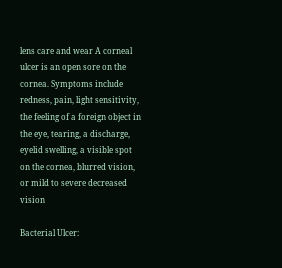lens care and wear A corneal ulcer is an open sore on the cornea. Symptoms include redness, pain, light sensitivity, the feeling of a foreign object in the eye, tearing, a discharge, eyelid swelling, a visible spot on the cornea, blurred vision, or mild to severe decreased vision

Bacterial Ulcer: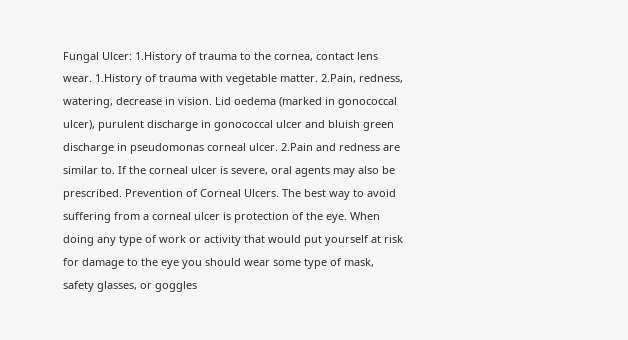Fungal Ulcer: 1.History of trauma to the cornea, contact lens wear. 1.History of trauma with vegetable matter. 2.Pain, redness, watering, decrease in vision. Lid oedema (marked in gonococcal ulcer), purulent discharge in gonococcal ulcer and bluish green discharge in pseudomonas corneal ulcer. 2.Pain and redness are similar to. If the corneal ulcer is severe, oral agents may also be prescribed. Prevention of Corneal Ulcers. The best way to avoid suffering from a corneal ulcer is protection of the eye. When doing any type of work or activity that would put yourself at risk for damage to the eye you should wear some type of mask, safety glasses, or goggles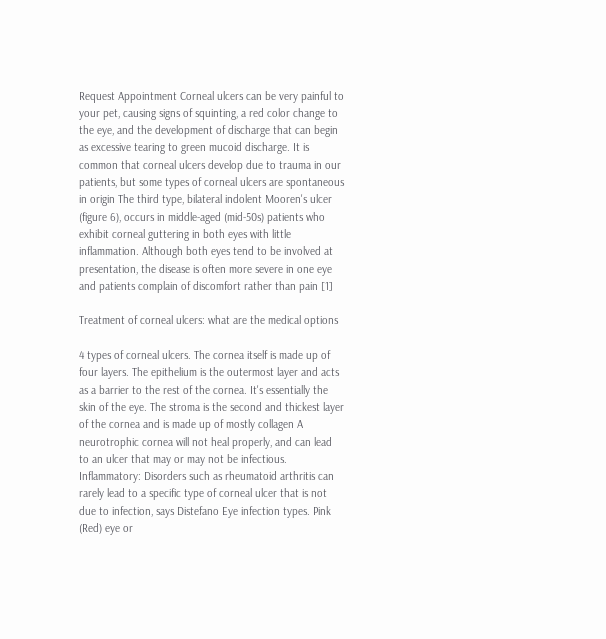Request Appointment Corneal ulcers can be very painful to your pet, causing signs of squinting, a red color change to the eye, and the development of discharge that can begin as excessive tearing to green mucoid discharge. It is common that corneal ulcers develop due to trauma in our patients, but some types of corneal ulcers are spontaneous in origin The third type, bilateral indolent Mooren's ulcer (figure 6), occurs in middle-aged (mid-50s) patients who exhibit corneal guttering in both eyes with little inflammation. Although both eyes tend to be involved at presentation, the disease is often more severe in one eye and patients complain of discomfort rather than pain [1]

Treatment of corneal ulcers: what are the medical options

4 types of corneal ulcers. The cornea itself is made up of four layers. The epithelium is the outermost layer and acts as a barrier to the rest of the cornea. It's essentially the skin of the eye. The stroma is the second and thickest layer of the cornea and is made up of mostly collagen A neurotrophic cornea will not heal properly, and can lead to an ulcer that may or may not be infectious. Inflammatory: Disorders such as rheumatoid arthritis can rarely lead to a specific type of corneal ulcer that is not due to infection, says Distefano Eye infection types. Pink (Red) eye or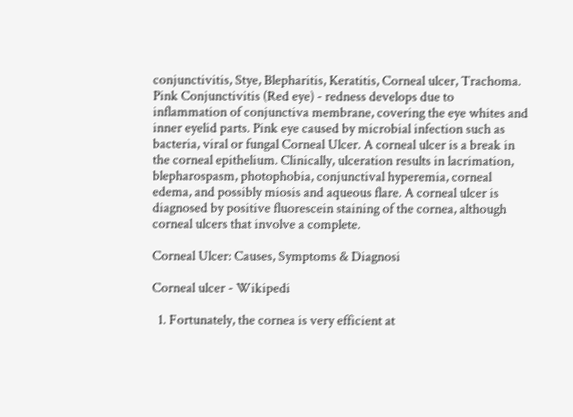conjunctivitis, Stye, Blepharitis, Keratitis, Corneal ulcer, Trachoma. Pink Conjunctivitis (Red eye) - redness develops due to inflammation of conjunctiva membrane, covering the eye whites and inner eyelid parts. Pink eye caused by microbial infection such as bacteria, viral or fungal Corneal Ulcer. A corneal ulcer is a break in the corneal epithelium. Clinically, ulceration results in lacrimation, blepharospasm, photophobia, conjunctival hyperemia, corneal edema, and possibly miosis and aqueous flare. A corneal ulcer is diagnosed by positive fluorescein staining of the cornea, although corneal ulcers that involve a complete.

Corneal Ulcer: Causes, Symptoms & Diagnosi

Corneal ulcer - Wikipedi

  1. Fortunately, the cornea is very efficient at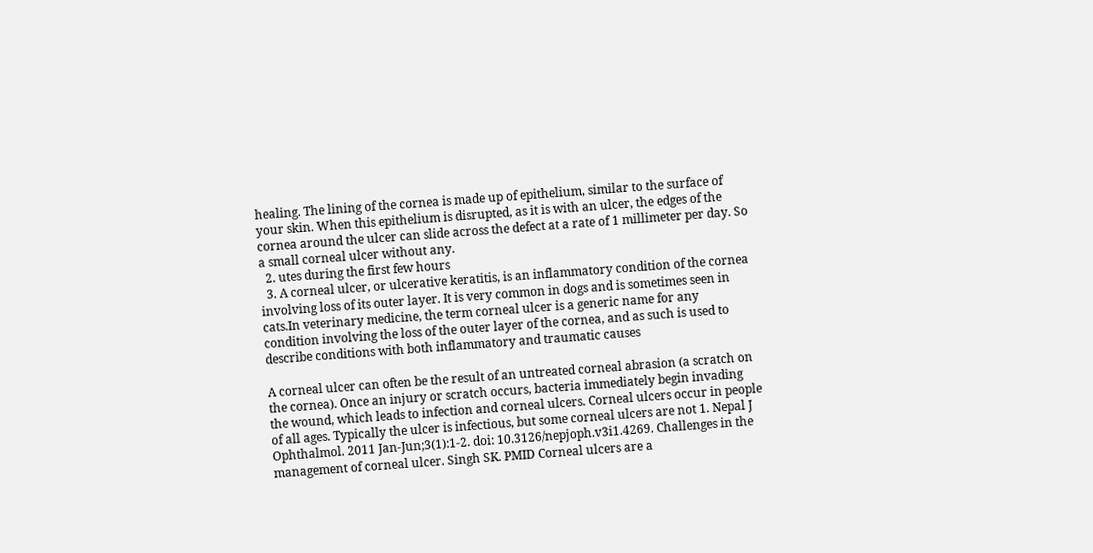healing. The lining of the cornea is made up of epithelium, similar to the surface of your skin. When this epithelium is disrupted, as it is with an ulcer, the edges of the cornea around the ulcer can slide across the defect at a rate of 1 millimeter per day. So a small corneal ulcer without any.
  2. utes during the first few hours
  3. A corneal ulcer, or ulcerative keratitis, is an inflammatory condition of the cornea involving loss of its outer layer. It is very common in dogs and is sometimes seen in cats.In veterinary medicine, the term corneal ulcer is a generic name for any condition involving the loss of the outer layer of the cornea, and as such is used to describe conditions with both inflammatory and traumatic causes

A corneal ulcer can often be the result of an untreated corneal abrasion (a scratch on the cornea). Once an injury or scratch occurs, bacteria immediately begin invading the wound, which leads to infection and corneal ulcers. Corneal ulcers occur in people of all ages. Typically the ulcer is infectious, but some corneal ulcers are not 1. Nepal J Ophthalmol. 2011 Jan-Jun;3(1):1-2. doi: 10.3126/nepjoph.v3i1.4269. Challenges in the management of corneal ulcer. Singh SK. PMID Corneal ulcers are a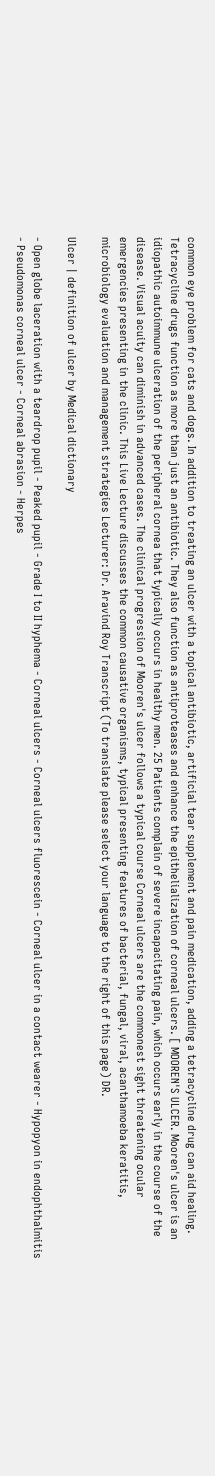common eye problem for cats and dogs. In addition to treating an ulcer with a topical antibiotic, artificial tear supplement and pain medication, adding a tetracycline drug can aid healing. Tetracycline drugs function as more than just an antibiotic. They also function as antiproteases and enhance the epithelialization of corneal ulcers. [ MOOREN'S ULCER. Mooren's ulcer is an idiopathic autoimmune ulceration of the peripheral cornea that typically occurs in healthy men. 25 Patients complain of severe incapacitating pain, which occurs early in the course of the disease. Visual acuity can diminish in advanced cases. The clinical progression of Mooren's ulcer follows a typical course Corneal ulcers are the commonest sight threatening ocular emergencies presenting in the clinic. This Live Lecture discusses the common causative organisms, typical presenting features of bacterial, fungal, viral, acanthamoeba keratitis, microbiology evaluation and management strategies Lecturer: Dr. Aravind Roy Transcript (To translate please select your language to the right of this page) DR.

Ulcer | definition of ulcer by Medical dictionary

- Open globe laceration with a teardrop pupil - Peaked pupil - Grade I to II hyphema - Corneal ulcers - Corneal ulcers fluorescein - Corneal ulcer in a contact wearer - Hypopyon in endophthalmitis - Pseudomonas corneal ulcer - Corneal abrasion - Herpes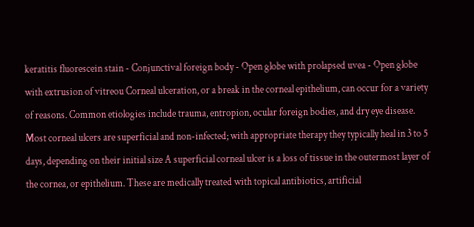keratitis fluorescein stain - Conjunctival foreign body - Open globe with prolapsed uvea - Open globe with extrusion of vitreou Corneal ulceration, or a break in the corneal epithelium, can occur for a variety of reasons. Common etiologies include trauma, entropion, ocular foreign bodies, and dry eye disease. Most corneal ulcers are superficial and non-infected; with appropriate therapy they typically heal in 3 to 5 days, depending on their initial size A superficial corneal ulcer is a loss of tissue in the outermost layer of the cornea, or epithelium. These are medically treated with topical antibiotics, artificial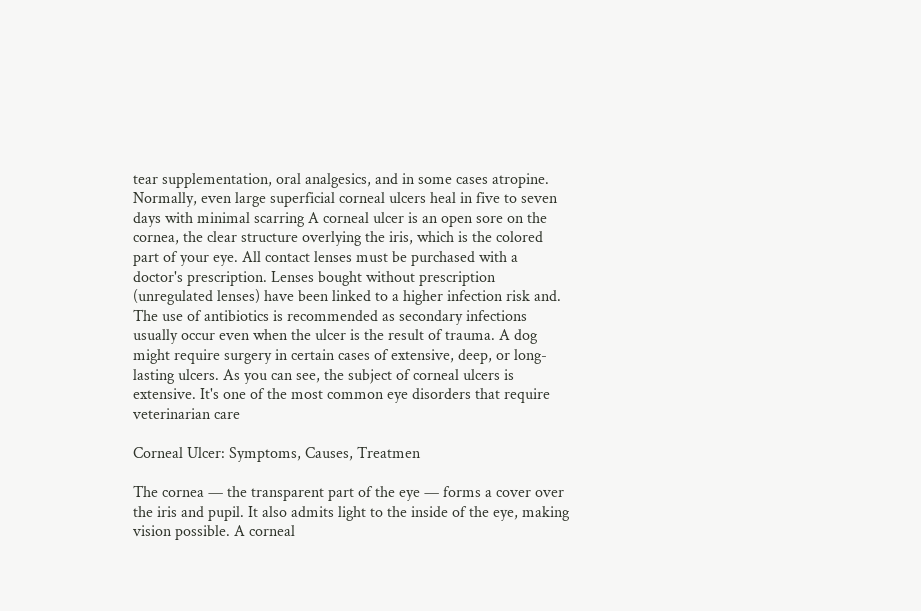tear supplementation, oral analgesics, and in some cases atropine. Normally, even large superficial corneal ulcers heal in five to seven days with minimal scarring A corneal ulcer is an open sore on the cornea, the clear structure overlying the iris, which is the colored part of your eye. All contact lenses must be purchased with a doctor's prescription. Lenses bought without prescription (unregulated lenses) have been linked to a higher infection risk and. The use of antibiotics is recommended as secondary infections usually occur even when the ulcer is the result of trauma. A dog might require surgery in certain cases of extensive, deep, or long-lasting ulcers. As you can see, the subject of corneal ulcers is extensive. It's one of the most common eye disorders that require veterinarian care

Corneal Ulcer: Symptoms, Causes, Treatmen

The cornea — the transparent part of the eye — forms a cover over the iris and pupil. It also admits light to the inside of the eye, making vision possible. A corneal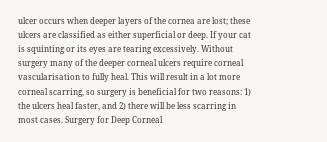ulcer occurs when deeper layers of the cornea are lost; these ulcers are classified as either superficial or deep. If your cat is squinting or its eyes are tearing excessively. Without surgery many of the deeper corneal ulcers require corneal vascularisation to fully heal. This will result in a lot more corneal scarring, so surgery is beneficial for two reasons: 1) the ulcers heal faster, and 2) there will be less scarring in most cases. Surgery for Deep Corneal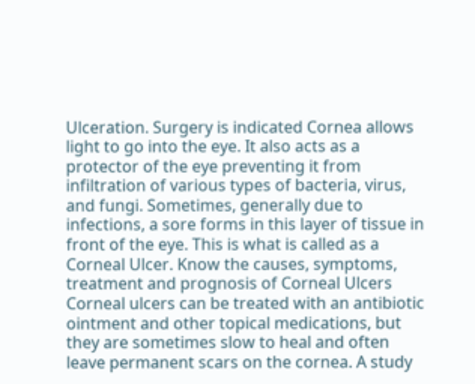Ulceration. Surgery is indicated Cornea allows light to go into the eye. It also acts as a protector of the eye preventing it from infiltration of various types of bacteria, virus, and fungi. Sometimes, generally due to infections, a sore forms in this layer of tissue in front of the eye. This is what is called as a Corneal Ulcer. Know the causes, symptoms, treatment and prognosis of Corneal Ulcers Corneal ulcers can be treated with an antibiotic ointment and other topical medications, but they are sometimes slow to heal and often leave permanent scars on the cornea. A study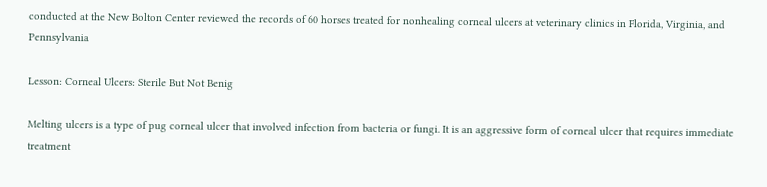conducted at the New Bolton Center reviewed the records of 60 horses treated for nonhealing corneal ulcers at veterinary clinics in Florida, Virginia, and Pennsylvania

Lesson: Corneal Ulcers: Sterile But Not Benig

Melting ulcers is a type of pug corneal ulcer that involved infection from bacteria or fungi. It is an aggressive form of corneal ulcer that requires immediate treatment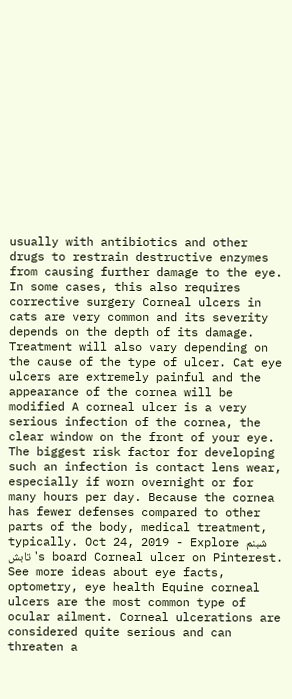usually with antibiotics and other drugs to restrain destructive enzymes from causing further damage to the eye. In some cases, this also requires corrective surgery Corneal ulcers in cats are very common and its severity depends on the depth of its damage. Treatment will also vary depending on the cause of the type of ulcer. Cat eye ulcers are extremely painful and the appearance of the cornea will be modified A corneal ulcer is a very serious infection of the cornea, the clear window on the front of your eye. The biggest risk factor for developing such an infection is contact lens wear, especially if worn overnight or for many hours per day. Because the cornea has fewer defenses compared to other parts of the body, medical treatment, typically. Oct 24, 2019 - Explore شبنم تابش's board Corneal ulcer on Pinterest. See more ideas about eye facts, optometry, eye health Equine corneal ulcers are the most common type of ocular ailment. Corneal ulcerations are considered quite serious and can threaten a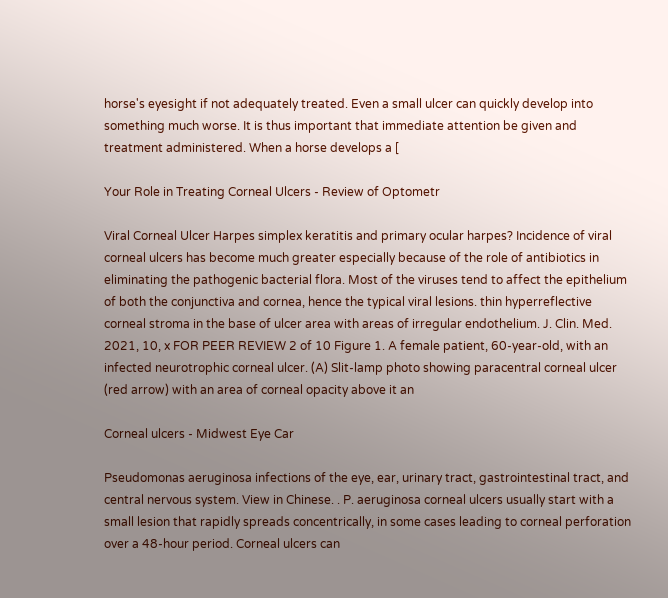horse's eyesight if not adequately treated. Even a small ulcer can quickly develop into something much worse. It is thus important that immediate attention be given and treatment administered. When a horse develops a [

Your Role in Treating Corneal Ulcers - Review of Optometr

Viral Corneal Ulcer Harpes simplex keratitis and primary ocular harpes? Incidence of viral corneal ulcers has become much greater especially because of the role of antibiotics in eliminating the pathogenic bacterial flora. Most of the viruses tend to affect the epithelium of both the conjunctiva and cornea, hence the typical viral lesions. thin hyperreflective corneal stroma in the base of ulcer area with areas of irregular endothelium. J. Clin. Med. 2021, 10, x FOR PEER REVIEW 2 of 10 Figure 1. A female patient, 60-year-old, with an infected neurotrophic corneal ulcer. (A) Slit-lamp photo showing paracentral corneal ulcer (red arrow) with an area of corneal opacity above it an

Corneal ulcers - Midwest Eye Car

Pseudomonas aeruginosa infections of the eye, ear, urinary tract, gastrointestinal tract, and central nervous system. View in Chinese. . P. aeruginosa corneal ulcers usually start with a small lesion that rapidly spreads concentrically, in some cases leading to corneal perforation over a 48-hour period. Corneal ulcers can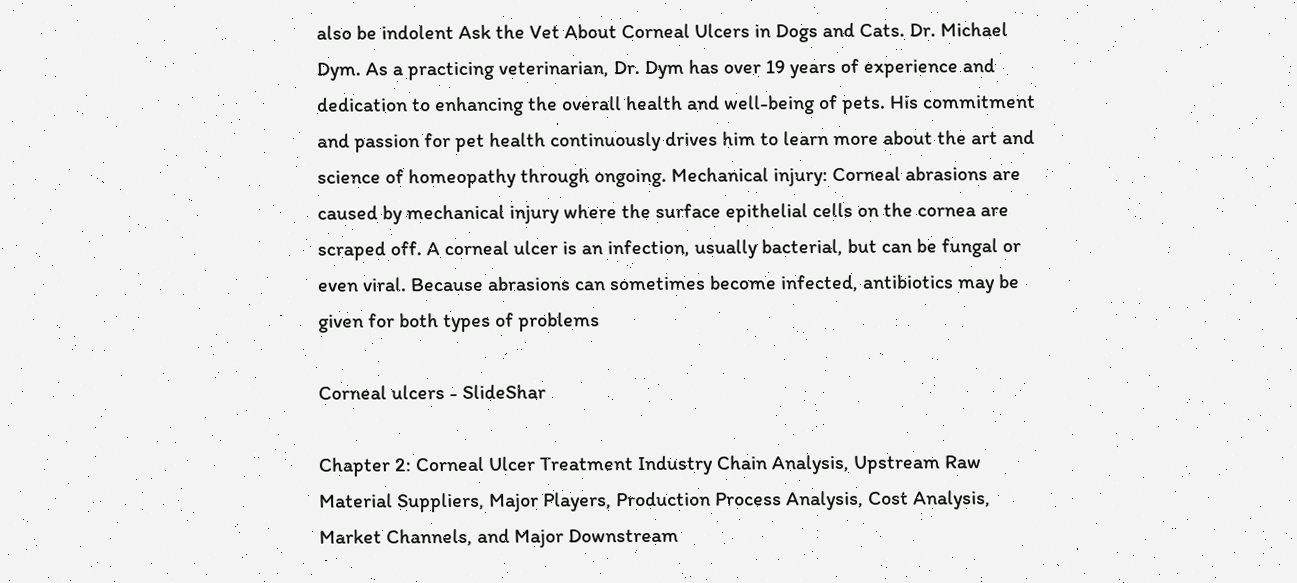also be indolent Ask the Vet About Corneal Ulcers in Dogs and Cats. Dr. Michael Dym. As a practicing veterinarian, Dr. Dym has over 19 years of experience and dedication to enhancing the overall health and well-being of pets. His commitment and passion for pet health continuously drives him to learn more about the art and science of homeopathy through ongoing. Mechanical injury: Corneal abrasions are caused by mechanical injury where the surface epithelial cells on the cornea are scraped off. A corneal ulcer is an infection, usually bacterial, but can be fungal or even viral. Because abrasions can sometimes become infected, antibiotics may be given for both types of problems

Corneal ulcers - SlideShar

Chapter 2: Corneal Ulcer Treatment Industry Chain Analysis, Upstream Raw Material Suppliers, Major Players, Production Process Analysis, Cost Analysis, Market Channels, and Major Downstream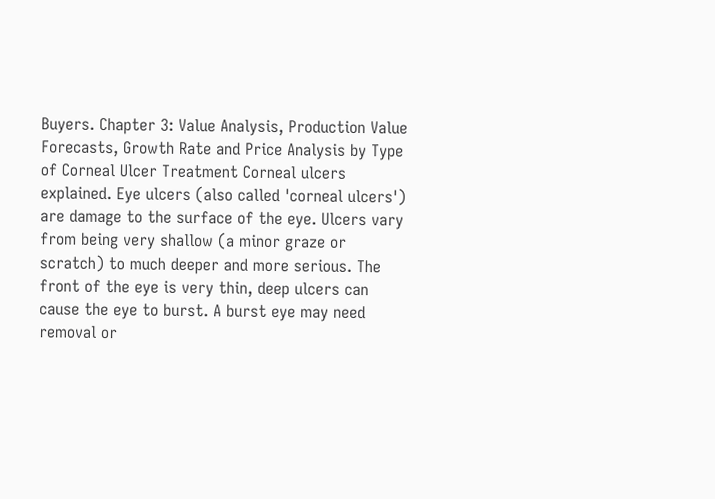Buyers. Chapter 3: Value Analysis, Production Value Forecasts, Growth Rate and Price Analysis by Type of Corneal Ulcer Treatment Corneal ulcers explained. Eye ulcers (also called 'corneal ulcers') are damage to the surface of the eye. Ulcers vary from being very shallow (a minor graze or scratch) to much deeper and more serious. The front of the eye is very thin, deep ulcers can cause the eye to burst. A burst eye may need removal or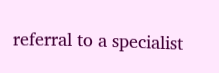referral to a specialist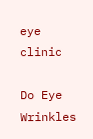eye clinic

Do Eye Wrinkles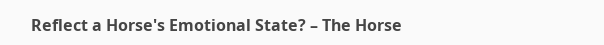Reflect a Horse's Emotional State? – The Horse